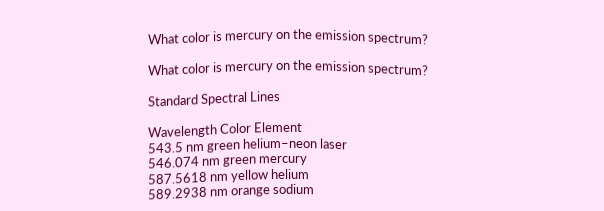What color is mercury on the emission spectrum?

What color is mercury on the emission spectrum?

Standard Spectral Lines

Wavelength Color Element
543.5 nm green helium–neon laser
546.074 nm green mercury
587.5618 nm yellow helium
589.2938 nm orange sodium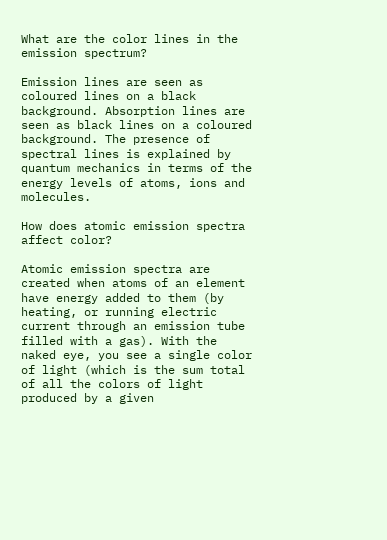What are the color lines in the emission spectrum?

Emission lines are seen as coloured lines on a black background. Absorption lines are seen as black lines on a coloured background. The presence of spectral lines is explained by quantum mechanics in terms of the energy levels of atoms, ions and molecules.

How does atomic emission spectra affect color?

Atomic emission spectra are created when atoms of an element have energy added to them (by heating, or running electric current through an emission tube filled with a gas). With the naked eye, you see a single color of light (which is the sum total of all the colors of light produced by a given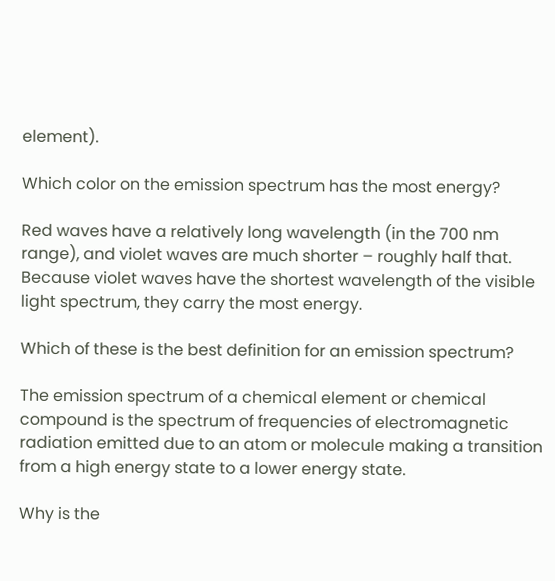element).

Which color on the emission spectrum has the most energy?

Red waves have a relatively long wavelength (in the 700 nm range), and violet waves are much shorter – roughly half that. Because violet waves have the shortest wavelength of the visible light spectrum, they carry the most energy.

Which of these is the best definition for an emission spectrum?

The emission spectrum of a chemical element or chemical compound is the spectrum of frequencies of electromagnetic radiation emitted due to an atom or molecule making a transition from a high energy state to a lower energy state.

Why is the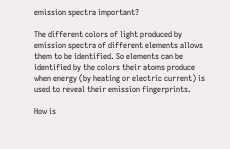emission spectra important?

The different colors of light produced by emission spectra of different elements allows them to be identified. So elements can be identified by the colors their atoms produce when energy (by heating or electric current) is used to reveal their emission fingerprints.

How is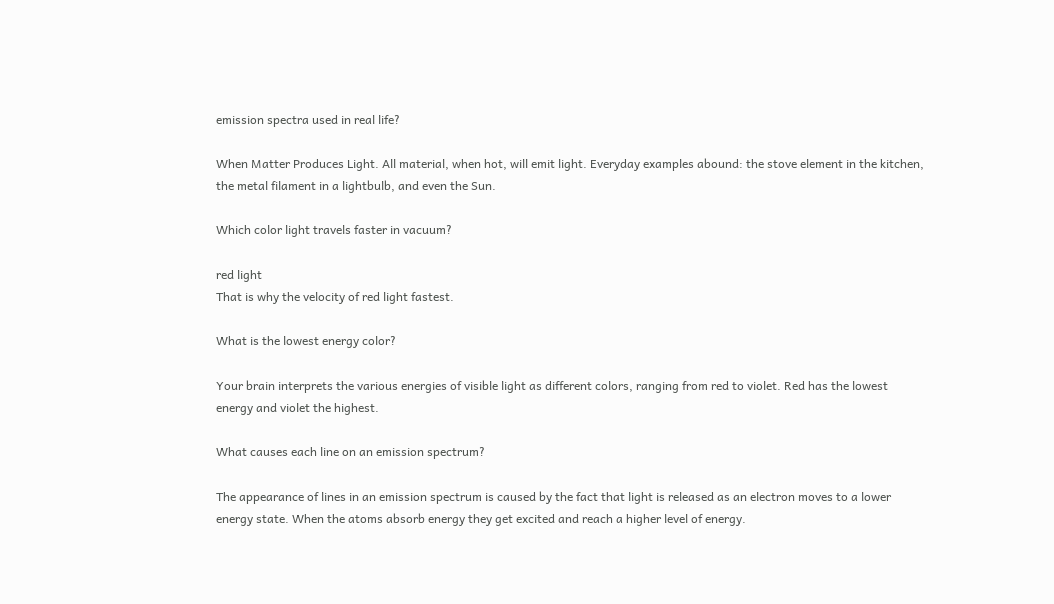emission spectra used in real life?

When Matter Produces Light. All material, when hot, will emit light. Everyday examples abound: the stove element in the kitchen, the metal filament in a lightbulb, and even the Sun.

Which color light travels faster in vacuum?

red light
That is why the velocity of red light fastest.

What is the lowest energy color?

Your brain interprets the various energies of visible light as different colors, ranging from red to violet. Red has the lowest energy and violet the highest.

What causes each line on an emission spectrum?

The appearance of lines in an emission spectrum is caused by the fact that light is released as an electron moves to a lower energy state. When the atoms absorb energy they get excited and reach a higher level of energy.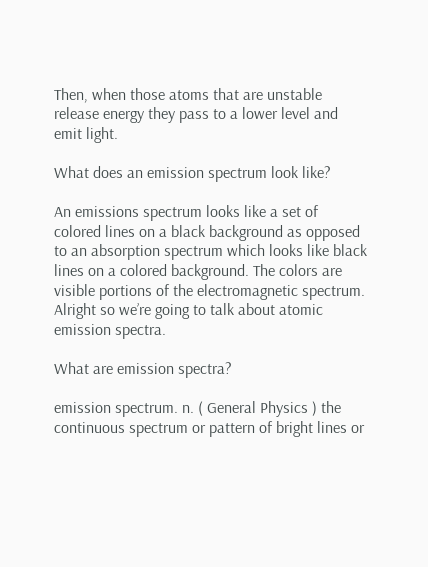Then, when those atoms that are unstable release energy they pass to a lower level and emit light.

What does an emission spectrum look like?

An emissions spectrum looks like a set of colored lines on a black background as opposed to an absorption spectrum which looks like black lines on a colored background. The colors are visible portions of the electromagnetic spectrum. Alright so we’re going to talk about atomic emission spectra.

What are emission spectra?

emission spectrum. n. ( General Physics ) the continuous spectrum or pattern of bright lines or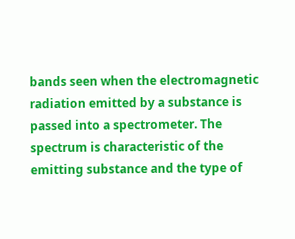bands seen when the electromagnetic radiation emitted by a substance is passed into a spectrometer. The spectrum is characteristic of the emitting substance and the type of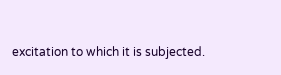excitation to which it is subjected.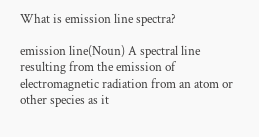What is emission line spectra?

emission line(Noun) A spectral line resulting from the emission of electromagnetic radiation from an atom or other species as it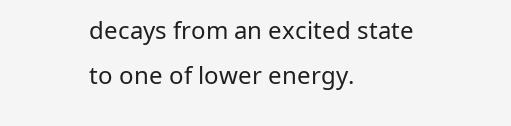decays from an excited state to one of lower energy.